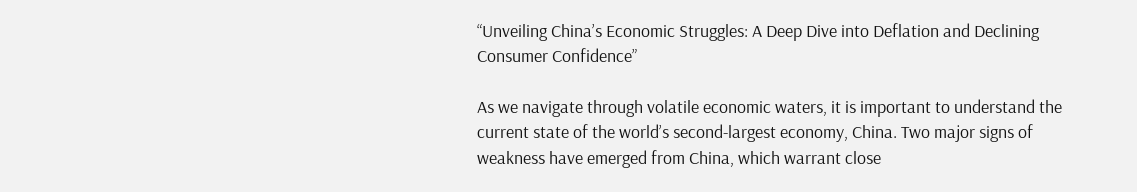“Unveiling China’s Economic Struggles: A Deep Dive into Deflation and Declining Consumer Confidence”

As we navigate through volatile economic waters, it is important to understand the current state of the world’s second-largest economy, China. Two major signs of weakness have emerged from China, which warrant close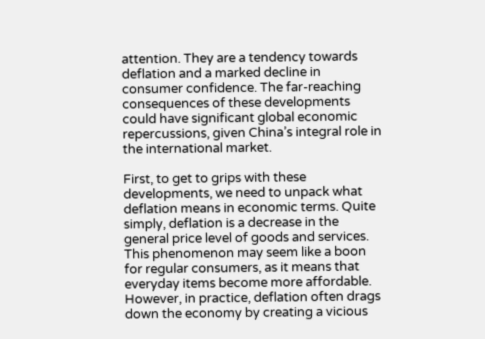attention. They are a tendency towards deflation and a marked decline in consumer confidence. The far-reaching consequences of these developments could have significant global economic repercussions, given China’s integral role in the international market.

First, to get to grips with these developments, we need to unpack what deflation means in economic terms. Quite simply, deflation is a decrease in the general price level of goods and services. This phenomenon may seem like a boon for regular consumers, as it means that everyday items become more affordable. However, in practice, deflation often drags down the economy by creating a vicious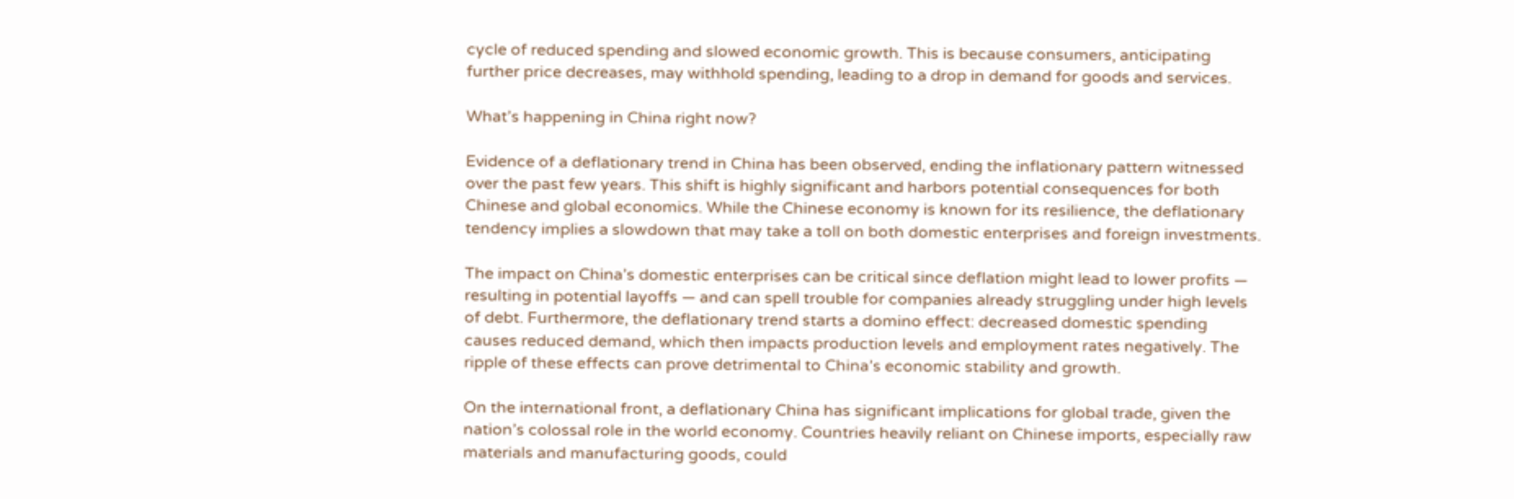cycle of reduced spending and slowed economic growth. This is because consumers, anticipating further price decreases, may withhold spending, leading to a drop in demand for goods and services.

What’s happening in China right now?

Evidence of a deflationary trend in China has been observed, ending the inflationary pattern witnessed over the past few years. This shift is highly significant and harbors potential consequences for both Chinese and global economics. While the Chinese economy is known for its resilience, the deflationary tendency implies a slowdown that may take a toll on both domestic enterprises and foreign investments.

The impact on China’s domestic enterprises can be critical since deflation might lead to lower profits — resulting in potential layoffs — and can spell trouble for companies already struggling under high levels of debt. Furthermore, the deflationary trend starts a domino effect: decreased domestic spending causes reduced demand, which then impacts production levels and employment rates negatively. The ripple of these effects can prove detrimental to China’s economic stability and growth.

On the international front, a deflationary China has significant implications for global trade, given the nation’s colossal role in the world economy. Countries heavily reliant on Chinese imports, especially raw materials and manufacturing goods, could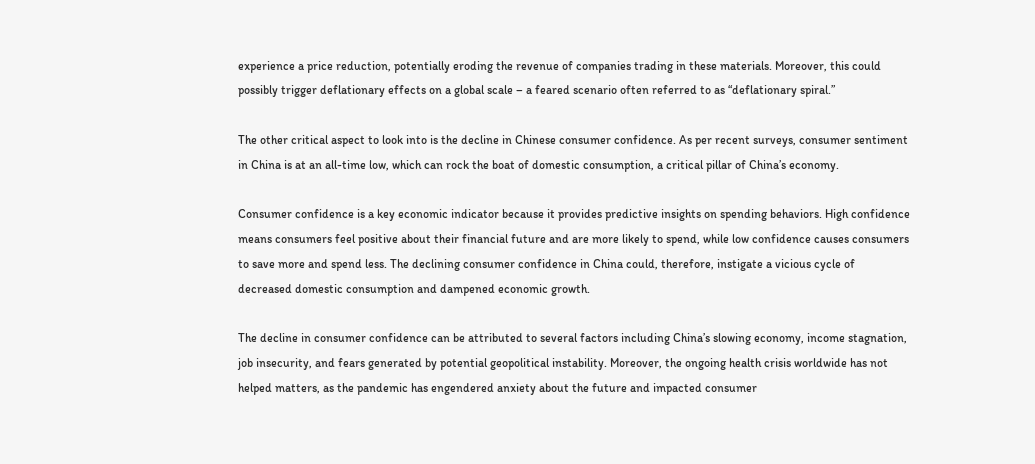experience a price reduction, potentially eroding the revenue of companies trading in these materials. Moreover, this could possibly trigger deflationary effects on a global scale – a feared scenario often referred to as “deflationary spiral.”

The other critical aspect to look into is the decline in Chinese consumer confidence. As per recent surveys, consumer sentiment in China is at an all-time low, which can rock the boat of domestic consumption, a critical pillar of China’s economy.

Consumer confidence is a key economic indicator because it provides predictive insights on spending behaviors. High confidence means consumers feel positive about their financial future and are more likely to spend, while low confidence causes consumers to save more and spend less. The declining consumer confidence in China could, therefore, instigate a vicious cycle of decreased domestic consumption and dampened economic growth.

The decline in consumer confidence can be attributed to several factors including China’s slowing economy, income stagnation, job insecurity, and fears generated by potential geopolitical instability. Moreover, the ongoing health crisis worldwide has not helped matters, as the pandemic has engendered anxiety about the future and impacted consumer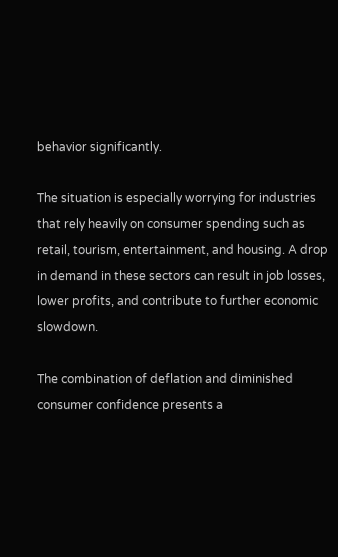behavior significantly.

The situation is especially worrying for industries that rely heavily on consumer spending such as retail, tourism, entertainment, and housing. A drop in demand in these sectors can result in job losses, lower profits, and contribute to further economic slowdown.

The combination of deflation and diminished consumer confidence presents a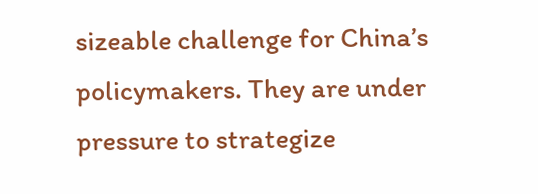sizeable challenge for China’s policymakers. They are under pressure to strategize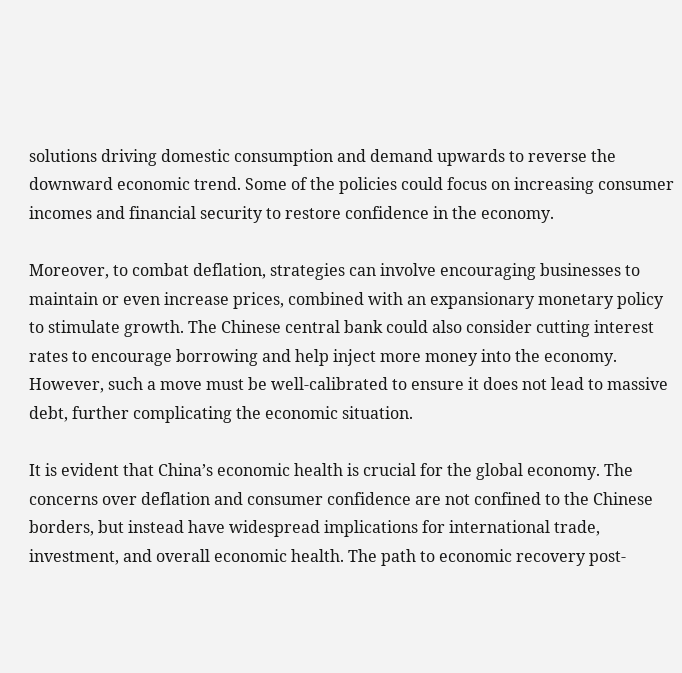solutions driving domestic consumption and demand upwards to reverse the downward economic trend. Some of the policies could focus on increasing consumer incomes and financial security to restore confidence in the economy.

Moreover, to combat deflation, strategies can involve encouraging businesses to maintain or even increase prices, combined with an expansionary monetary policy to stimulate growth. The Chinese central bank could also consider cutting interest rates to encourage borrowing and help inject more money into the economy. However, such a move must be well-calibrated to ensure it does not lead to massive debt, further complicating the economic situation.

It is evident that China’s economic health is crucial for the global economy. The concerns over deflation and consumer confidence are not confined to the Chinese borders, but instead have widespread implications for international trade, investment, and overall economic health. The path to economic recovery post-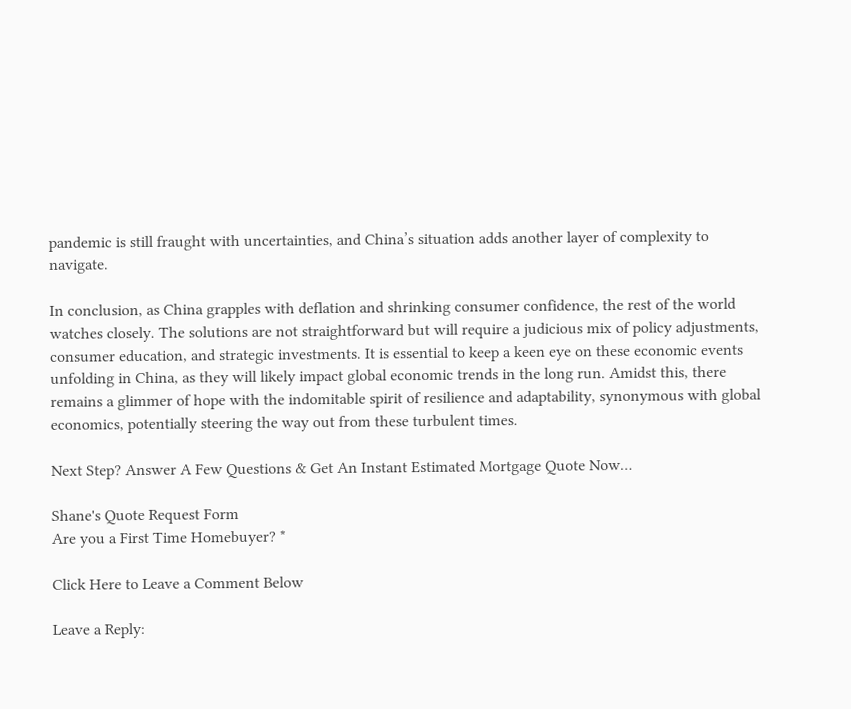pandemic is still fraught with uncertainties, and China’s situation adds another layer of complexity to navigate.

In conclusion, as China grapples with deflation and shrinking consumer confidence, the rest of the world watches closely. The solutions are not straightforward but will require a judicious mix of policy adjustments, consumer education, and strategic investments. It is essential to keep a keen eye on these economic events unfolding in China, as they will likely impact global economic trends in the long run. Amidst this, there remains a glimmer of hope with the indomitable spirit of resilience and adaptability, synonymous with global economics, potentially steering the way out from these turbulent times.

Next Step? Answer A Few Questions & Get An Instant Estimated Mortgage Quote Now…

Shane's Quote Request Form
Are you a First Time Homebuyer? *

Click Here to Leave a Comment Below

Leave a Reply: